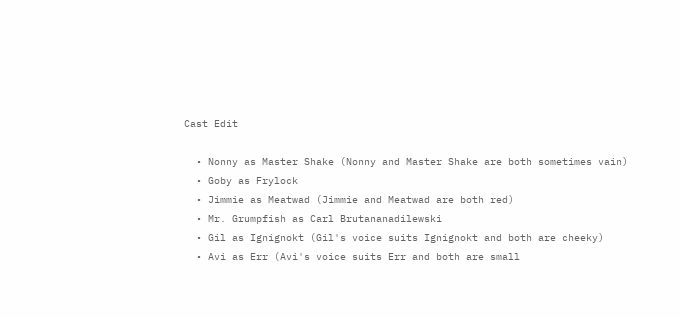Cast Edit

  • Nonny as Master Shake (Nonny and Master Shake are both sometimes vain)
  • Goby as Frylock
  • Jimmie as Meatwad (Jimmie and Meatwad are both red)
  • Mr. Grumpfish as Carl Brutananadilewski
  • Gil as Ignignokt (Gil's voice suits Ignignokt and both are cheeky)
  • Avi as Err (Avi's voice suits Err and both are small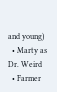and young)
  • Marty as Dr. Weird
  • Farmer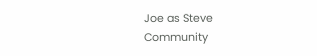Joe as Steve
Community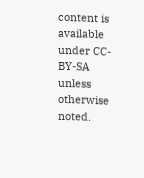content is available under CC-BY-SA unless otherwise noted.